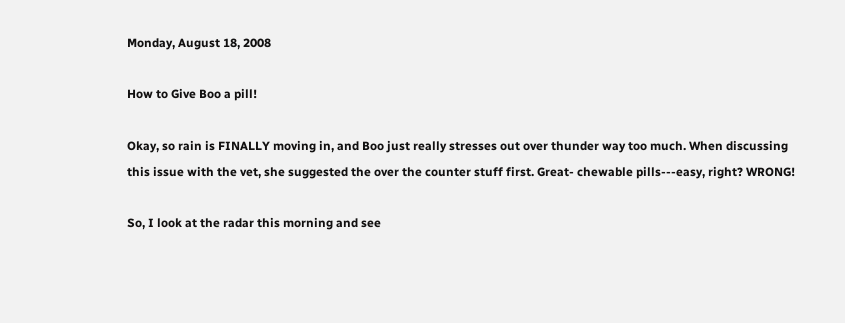Monday, August 18, 2008

How to Give Boo a pill!

Okay, so rain is FINALLY moving in, and Boo just really stresses out over thunder way too much. When discussing this issue with the vet, she suggested the over the counter stuff first. Great- chewable pills---easy, right? WRONG!

So, I look at the radar this morning and see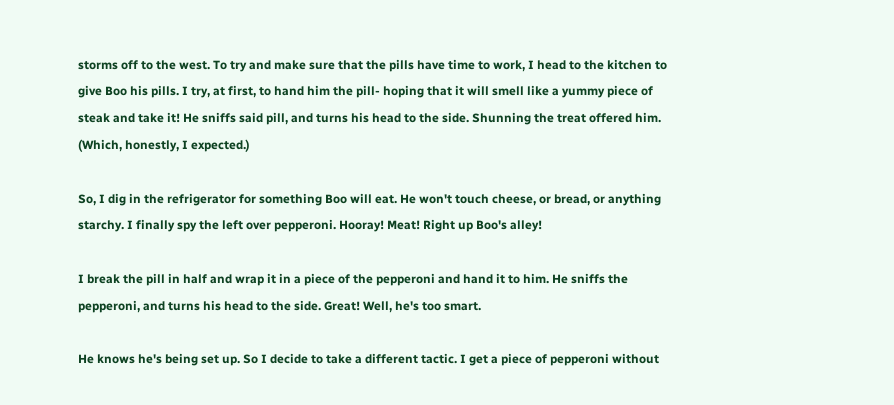storms off to the west. To try and make sure that the pills have time to work, I head to the kitchen to give Boo his pills. I try, at first, to hand him the pill- hoping that it will smell like a yummy piece of steak and take it! He sniffs said pill, and turns his head to the side. Shunning the treat offered him. (Which, honestly, I expected.)

So, I dig in the refrigerator for something Boo will eat. He won't touch cheese, or bread, or anything starchy. I finally spy the left over pepperoni. Hooray! Meat! Right up Boo's alley!

I break the pill in half and wrap it in a piece of the pepperoni and hand it to him. He sniffs the pepperoni, and turns his head to the side. Great! Well, he's too smart.

He knows he's being set up. So I decide to take a different tactic. I get a piece of pepperoni without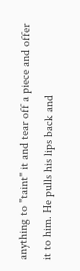anything to "taint" it and tear off a piece and offer it to him. He pulls his lips back and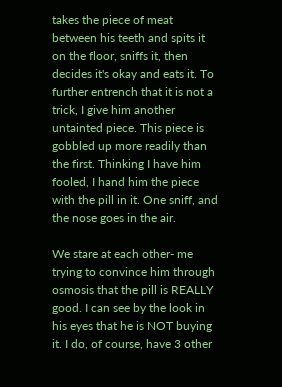takes the piece of meat between his teeth and spits it on the floor, sniffs it, then decides it's okay and eats it. To further entrench that it is not a trick, I give him another untainted piece. This piece is gobbled up more readily than the first. Thinking I have him fooled, I hand him the piece with the pill in it. One sniff, and the nose goes in the air.

We stare at each other- me trying to convince him through osmosis that the pill is REALLY good. I can see by the look in his eyes that he is NOT buying it. I do, of course, have 3 other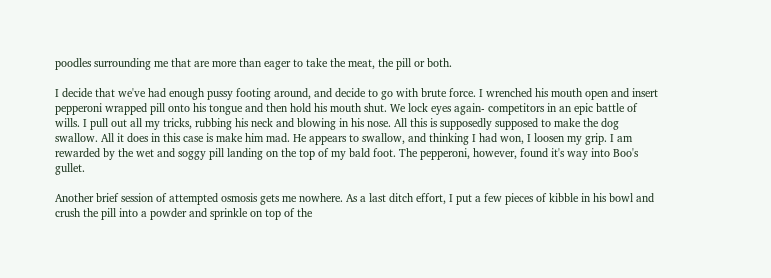poodles surrounding me that are more than eager to take the meat, the pill or both.

I decide that we've had enough pussy footing around, and decide to go with brute force. I wrenched his mouth open and insert pepperoni wrapped pill onto his tongue and then hold his mouth shut. We lock eyes again- competitors in an epic battle of wills. I pull out all my tricks, rubbing his neck and blowing in his nose. All this is supposedly supposed to make the dog swallow. All it does in this case is make him mad. He appears to swallow, and thinking I had won, I loosen my grip. I am rewarded by the wet and soggy pill landing on the top of my bald foot. The pepperoni, however, found it's way into Boo's gullet.

Another brief session of attempted osmosis gets me nowhere. As a last ditch effort, I put a few pieces of kibble in his bowl and crush the pill into a powder and sprinkle on top of the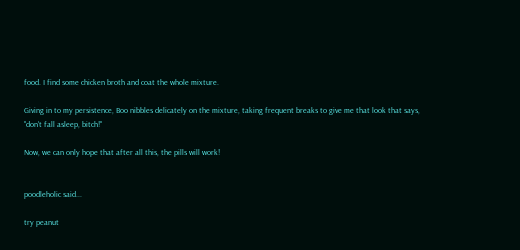food. I find some chicken broth and coat the whole mixture.

Giving in to my persistence, Boo nibbles delicately on the mixture, taking frequent breaks to give me that look that says, "don't fall asleep, bitch!"

Now, we can only hope that after all this, the pills will work!


poodleholic said...

try peanut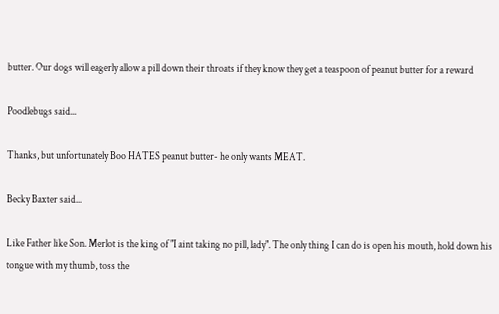butter. Our dogs will eagerly allow a pill down their throats if they know they get a teaspoon of peanut butter for a reward

Poodlebugs said...

Thanks, but unfortunately Boo HATES peanut butter- he only wants MEAT.

Becky Baxter said...

Like Father like Son. Merlot is the king of "I aint taking no pill, lady". The only thing I can do is open his mouth, hold down his tongue with my thumb, toss the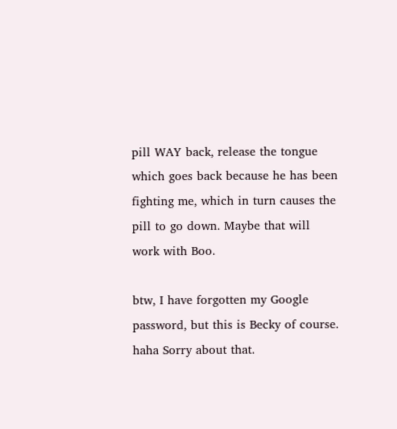pill WAY back, release the tongue which goes back because he has been fighting me, which in turn causes the pill to go down. Maybe that will work with Boo.

btw, I have forgotten my Google password, but this is Becky of course. haha Sorry about that.